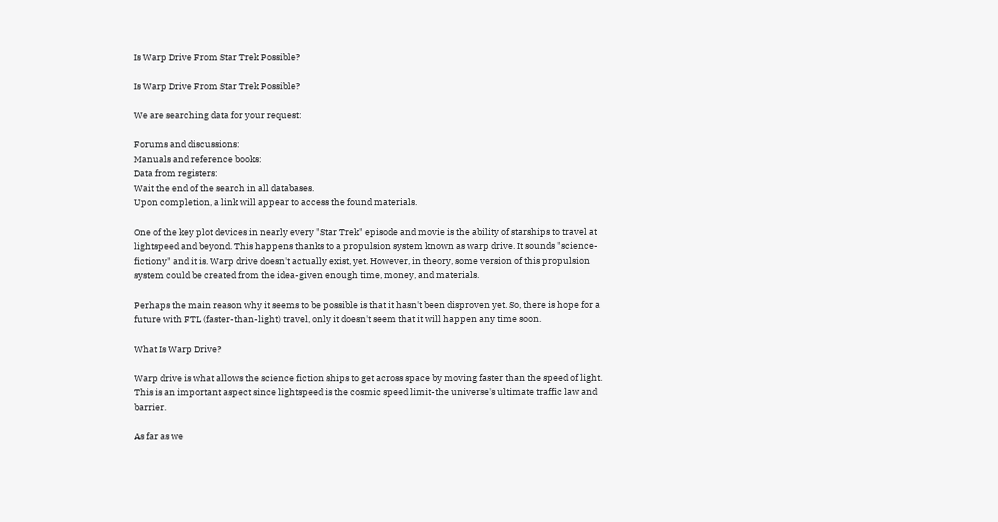Is Warp Drive From Star Trek Possible?

Is Warp Drive From Star Trek Possible?

We are searching data for your request:

Forums and discussions:
Manuals and reference books:
Data from registers:
Wait the end of the search in all databases.
Upon completion, a link will appear to access the found materials.

One of the key plot devices in nearly every "Star Trek" episode and movie is the ability of starships to travel at lightspeed and beyond. This happens thanks to a propulsion system known as warp drive. It sounds "science-fictiony" and it is. Warp drive doesn't actually exist, yet. However, in theory, some version of this propulsion system could be created from the idea-given enough time, money, and materials.

Perhaps the main reason why it seems to be possible is that it hasn't been disproven yet. So, there is hope for a future with FTL (faster-than-light) travel, only it doesn't seem that it will happen any time soon.

What Is Warp Drive?

Warp drive is what allows the science fiction ships to get across space by moving faster than the speed of light. This is an important aspect since lightspeed is the cosmic speed limit-the universe's ultimate traffic law and barrier.

As far as we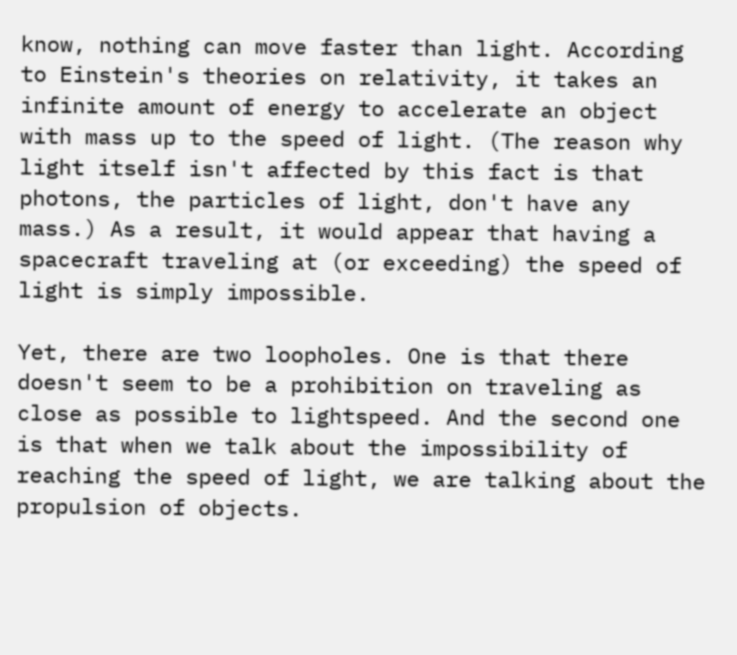know, nothing can move faster than light. According to Einstein's theories on relativity, it takes an infinite amount of energy to accelerate an object with mass up to the speed of light. (The reason why light itself isn't affected by this fact is that photons, the particles of light, don't have any mass.) As a result, it would appear that having a spacecraft traveling at (or exceeding) the speed of light is simply impossible.

Yet, there are two loopholes. One is that there doesn't seem to be a prohibition on traveling as close as possible to lightspeed. And the second one is that when we talk about the impossibility of reaching the speed of light, we are talking about the propulsion of objects.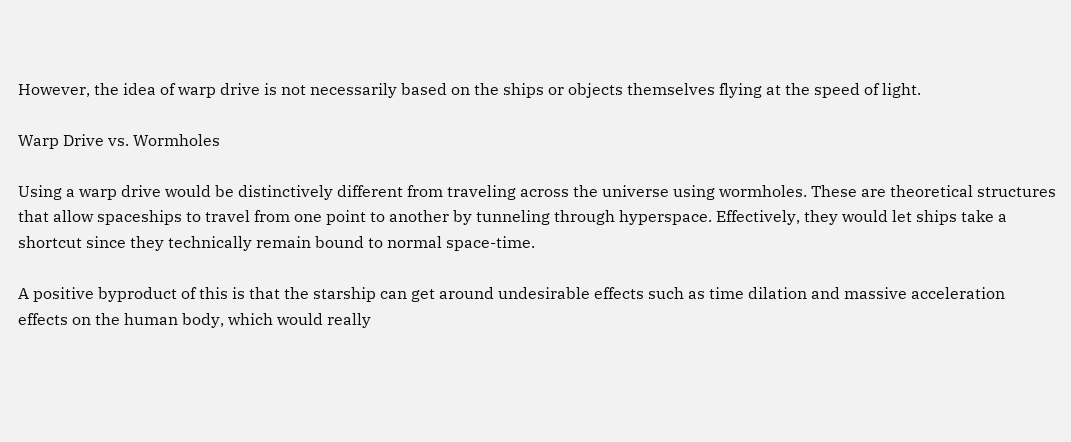However, the idea of warp drive is not necessarily based on the ships or objects themselves flying at the speed of light.

Warp Drive vs. Wormholes

Using a warp drive would be distinctively different from traveling across the universe using wormholes. These are theoretical structures that allow spaceships to travel from one point to another by tunneling through hyperspace. Effectively, they would let ships take a shortcut since they technically remain bound to normal space-time.

A positive byproduct of this is that the starship can get around undesirable effects such as time dilation and massive acceleration effects on the human body, which would really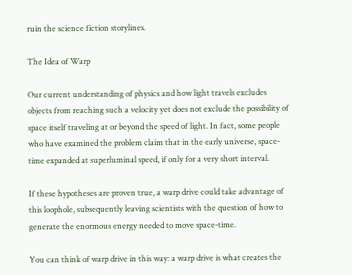ruin the science fiction storylines.

The Idea of Warp

Our current understanding of physics and how light travels excludes objects from reaching such a velocity yet does not exclude the possibility of space itself traveling at or beyond the speed of light. In fact, some people who have examined the problem claim that in the early universe, space-time expanded at superluminal speed, if only for a very short interval.

If these hypotheses are proven true, a warp drive could take advantage of this loophole, subsequently leaving scientists with the question of how to generate the enormous energy needed to move space-time.

You can think of warp drive in this way: a warp drive is what creates the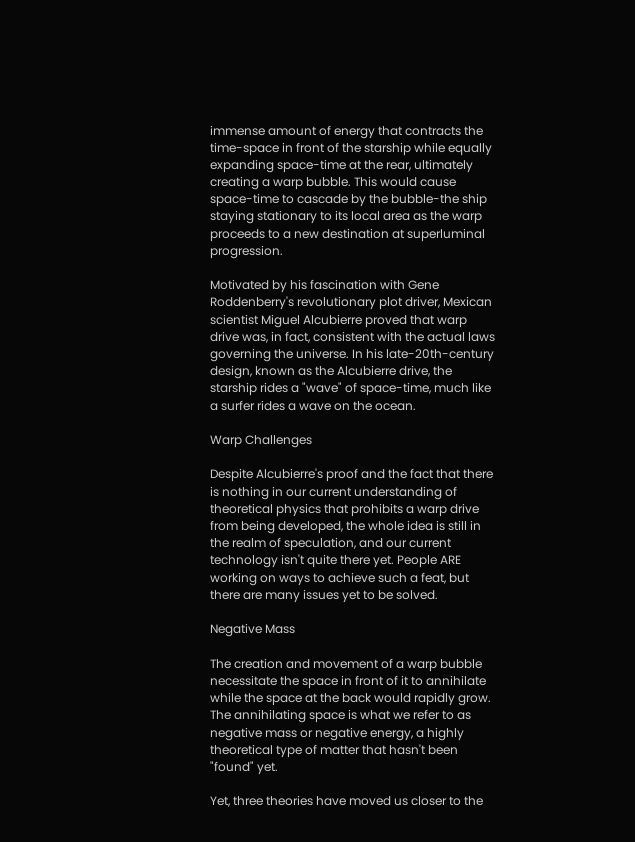immense amount of energy that contracts the time-space in front of the starship while equally expanding space-time at the rear, ultimately creating a warp bubble. This would cause space-time to cascade by the bubble-the ship staying stationary to its local area as the warp proceeds to a new destination at superluminal progression.

Motivated by his fascination with Gene Roddenberry's revolutionary plot driver, Mexican scientist Miguel Alcubierre proved that warp drive was, in fact, consistent with the actual laws governing the universe. In his late-20th-century design, known as the Alcubierre drive, the starship rides a "wave" of space-time, much like a surfer rides a wave on the ocean.

Warp Challenges

Despite Alcubierre's proof and the fact that there is nothing in our current understanding of theoretical physics that prohibits a warp drive from being developed, the whole idea is still in the realm of speculation, and our current technology isn't quite there yet. People ARE working on ways to achieve such a feat, but there are many issues yet to be solved.

Negative Mass

The creation and movement of a warp bubble necessitate the space in front of it to annihilate while the space at the back would rapidly grow. The annihilating space is what we refer to as negative mass or negative energy, a highly theoretical type of matter that hasn't been "found" yet.

Yet, three theories have moved us closer to the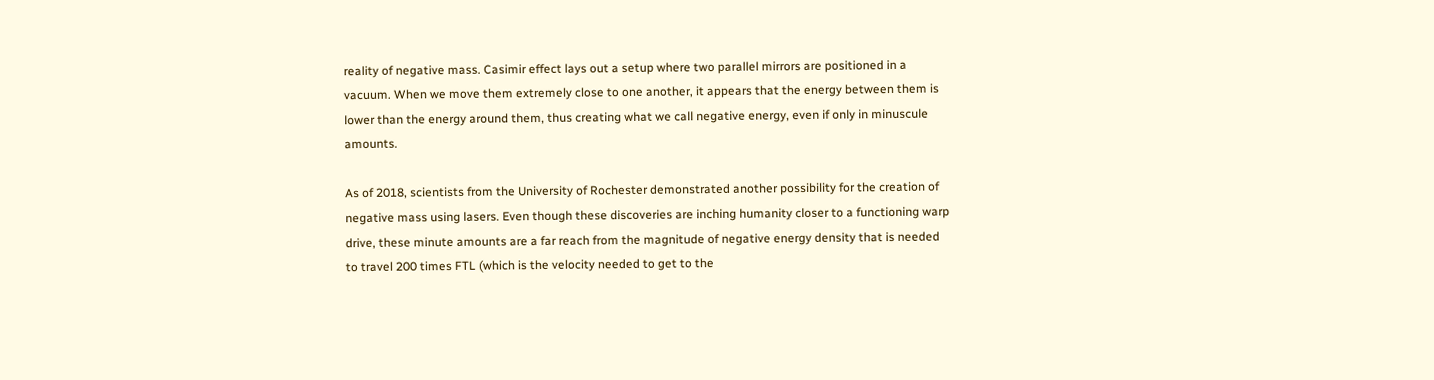reality of negative mass. Casimir effect lays out a setup where two parallel mirrors are positioned in a vacuum. When we move them extremely close to one another, it appears that the energy between them is lower than the energy around them, thus creating what we call negative energy, even if only in minuscule amounts.

As of 2018, scientists from the University of Rochester demonstrated another possibility for the creation of negative mass using lasers. Even though these discoveries are inching humanity closer to a functioning warp drive, these minute amounts are a far reach from the magnitude of negative energy density that is needed to travel 200 times FTL (which is the velocity needed to get to the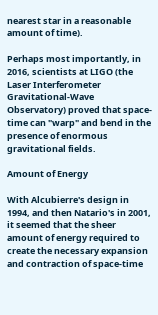nearest star in a reasonable amount of time).

Perhaps most importantly, in 2016, scientists at LIGO (the Laser Interferometer Gravitational-Wave Observatory) proved that space-time can "warp" and bend in the presence of enormous gravitational fields.

Amount of Energy

With Alcubierre's design in 1994, and then Natario's in 2001, it seemed that the sheer amount of energy required to create the necessary expansion and contraction of space-time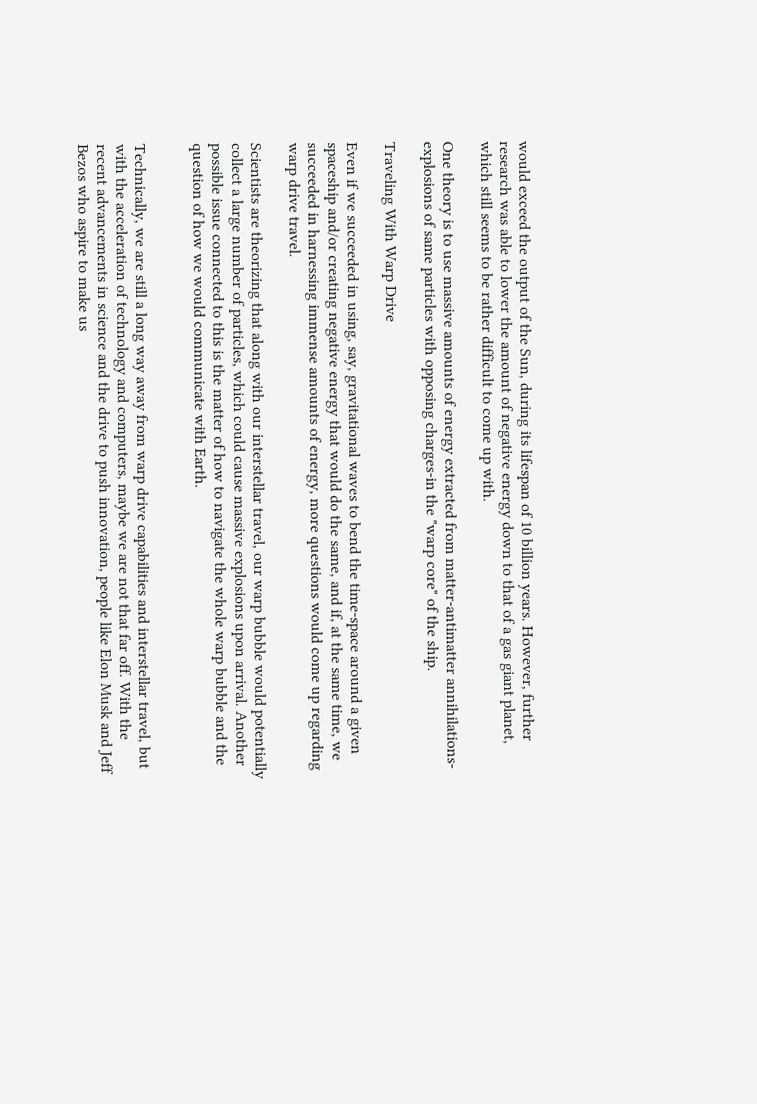would exceed the output of the Sun, during its lifespan of 10 billion years. However, further research was able to lower the amount of negative energy down to that of a gas giant planet, which still seems to be rather difficult to come up with.

One theory is to use massive amounts of energy extracted from matter-antimatter annihilations-explosions of same particles with opposing charges-in the "warp core" of the ship.

Traveling With Warp Drive

Even if we succeeded in using, say, gravitational waves to bend the time-space around a given spaceship and/or creating negative energy that would do the same, and if, at the same time, we succeeded in harnessing immense amounts of energy, more questions would come up regarding warp drive travel.

Scientists are theorizing that along with our interstellar travel, our warp bubble would potentially collect a large number of particles, which could cause massive explosions upon arrival. Another possible issue connected to this is the matter of how to navigate the whole warp bubble and the question of how we would communicate with Earth.


Technically, we are still a long way away from warp drive capabilities and interstellar travel, but with the acceleration of technology and computers, maybe we are not that far off. With the recent advancements in science and the drive to push innovation, people like Elon Musk and Jeff Bezos who aspire to make us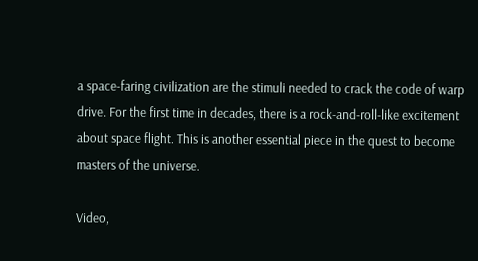a space-faring civilization are the stimuli needed to crack the code of warp drive. For the first time in decades, there is a rock-and-roll-like excitement about space flight. This is another essential piece in the quest to become masters of the universe.

Video,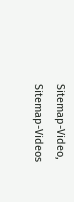Sitemap-Video, Sitemap-Videos